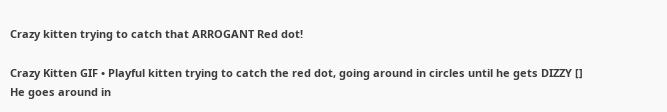Crazy kitten trying to catch that ARROGANT Red dot!

Crazy Kitten GIF • Playful kitten trying to catch the red dot, going around in circles until he gets DIZZY []
He goes around in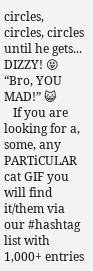circles, circles, circles until he gets... DIZZY! 😝
“Bro, YOU MAD!” 😺
   If you are looking for a, some, any PARTiCULAR cat GIF you will find it/them via our #hashtag list with 1,000+ entries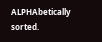ALPHAbetically sorted.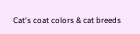Cat's coat colors & cat breeds